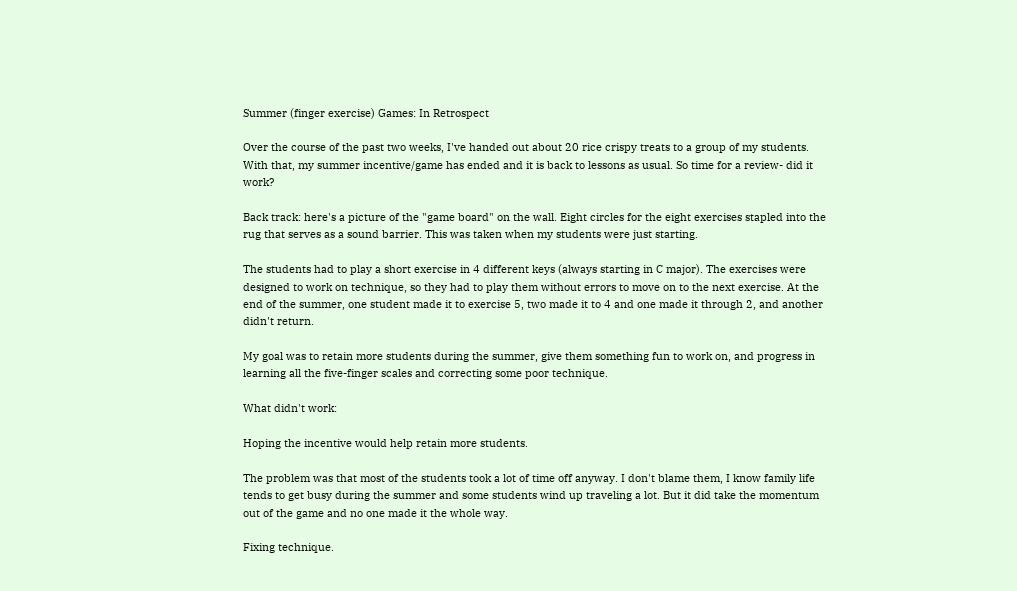Summer (finger exercise) Games: In Retrospect

Over the course of the past two weeks, I've handed out about 20 rice crispy treats to a group of my students. With that, my summer incentive/game has ended and it is back to lessons as usual. So time for a review- did it work?

Back track: here's a picture of the "game board" on the wall. Eight circles for the eight exercises stapled into the rug that serves as a sound barrier. This was taken when my students were just starting.

The students had to play a short exercise in 4 different keys (always starting in C major). The exercises were designed to work on technique, so they had to play them without errors to move on to the next exercise. At the end of the summer, one student made it to exercise 5, two made it to 4 and one made it through 2, and another didn't return.

My goal was to retain more students during the summer, give them something fun to work on, and progress in learning all the five-finger scales and correcting some poor technique.

What didn't work:

Hoping the incentive would help retain more students.

The problem was that most of the students took a lot of time off anyway. I don't blame them, I know family life tends to get busy during the summer and some students wind up traveling a lot. But it did take the momentum out of the game and no one made it the whole way.

Fixing technique.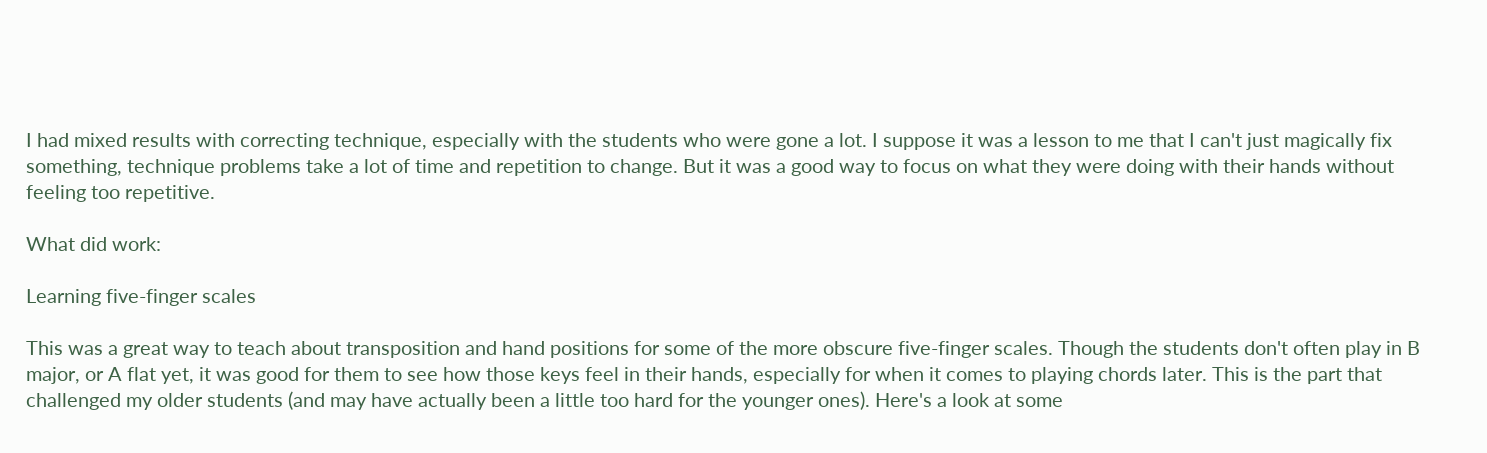I had mixed results with correcting technique, especially with the students who were gone a lot. I suppose it was a lesson to me that I can't just magically fix something, technique problems take a lot of time and repetition to change. But it was a good way to focus on what they were doing with their hands without feeling too repetitive.

What did work:

Learning five-finger scales

This was a great way to teach about transposition and hand positions for some of the more obscure five-finger scales. Though the students don't often play in B major, or A flat yet, it was good for them to see how those keys feel in their hands, especially for when it comes to playing chords later. This is the part that challenged my older students (and may have actually been a little too hard for the younger ones). Here's a look at some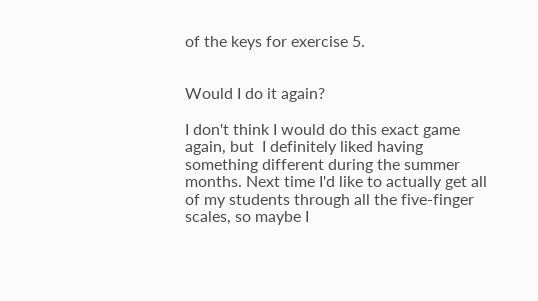of the keys for exercise 5.


Would I do it again?

I don't think I would do this exact game again, but  I definitely liked having something different during the summer months. Next time I'd like to actually get all of my students through all the five-finger scales, so maybe I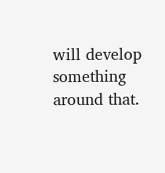will develop something around that.